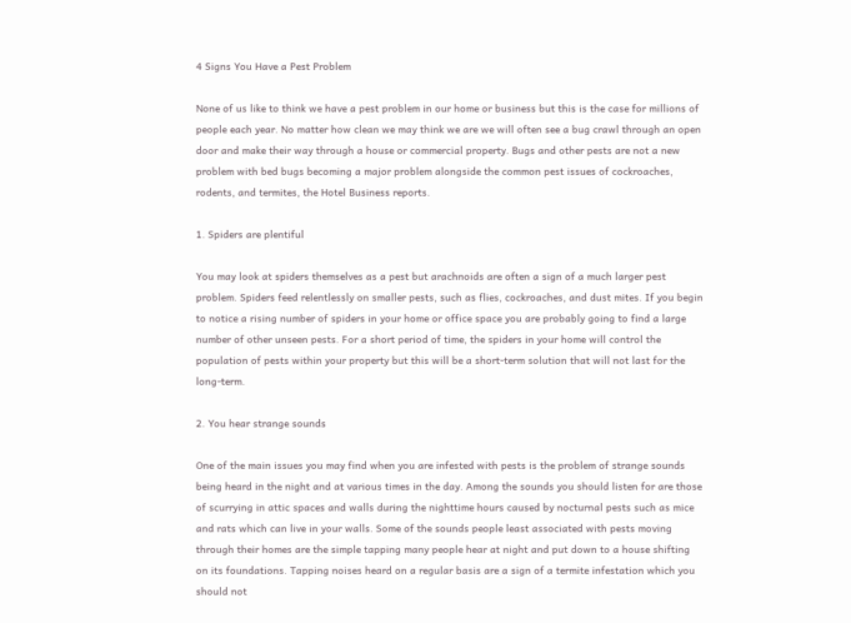4 Signs You Have a Pest Problem

None of us like to think we have a pest problem in our home or business but this is the case for millions of people each year. No matter how clean we may think we are we will often see a bug crawl through an open door and make their way through a house or commercial property. Bugs and other pests are not a new problem with bed bugs becoming a major problem alongside the common pest issues of cockroaches, rodents, and termites, the Hotel Business reports.

1. Spiders are plentiful

You may look at spiders themselves as a pest but arachnoids are often a sign of a much larger pest problem. Spiders feed relentlessly on smaller pests, such as flies, cockroaches, and dust mites. If you begin to notice a rising number of spiders in your home or office space you are probably going to find a large number of other unseen pests. For a short period of time, the spiders in your home will control the population of pests within your property but this will be a short-term solution that will not last for the long-term.

2. You hear strange sounds

One of the main issues you may find when you are infested with pests is the problem of strange sounds being heard in the night and at various times in the day. Among the sounds you should listen for are those of scurrying in attic spaces and walls during the nighttime hours caused by nocturnal pests such as mice and rats which can live in your walls. Some of the sounds people least associated with pests moving through their homes are the simple tapping many people hear at night and put down to a house shifting on its foundations. Tapping noises heard on a regular basis are a sign of a termite infestation which you should not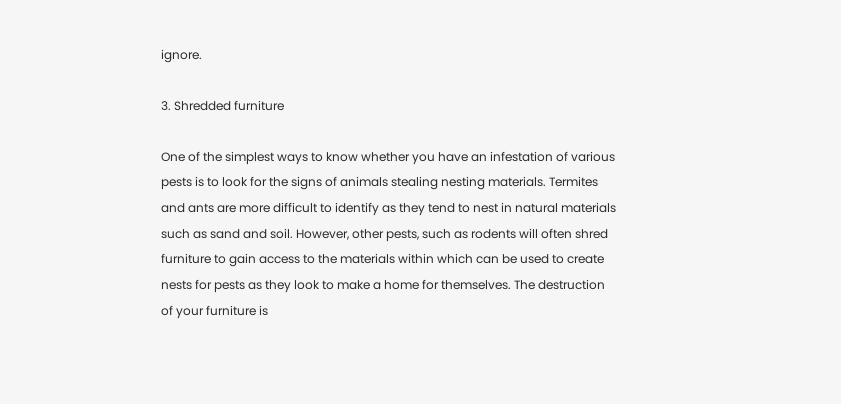ignore.

3. Shredded furniture

One of the simplest ways to know whether you have an infestation of various pests is to look for the signs of animals stealing nesting materials. Termites and ants are more difficult to identify as they tend to nest in natural materials such as sand and soil. However, other pests, such as rodents will often shred furniture to gain access to the materials within which can be used to create nests for pests as they look to make a home for themselves. The destruction of your furniture is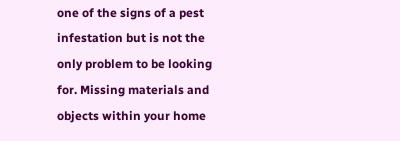one of the signs of a pest infestation but is not the only problem to be looking for. Missing materials and objects within your home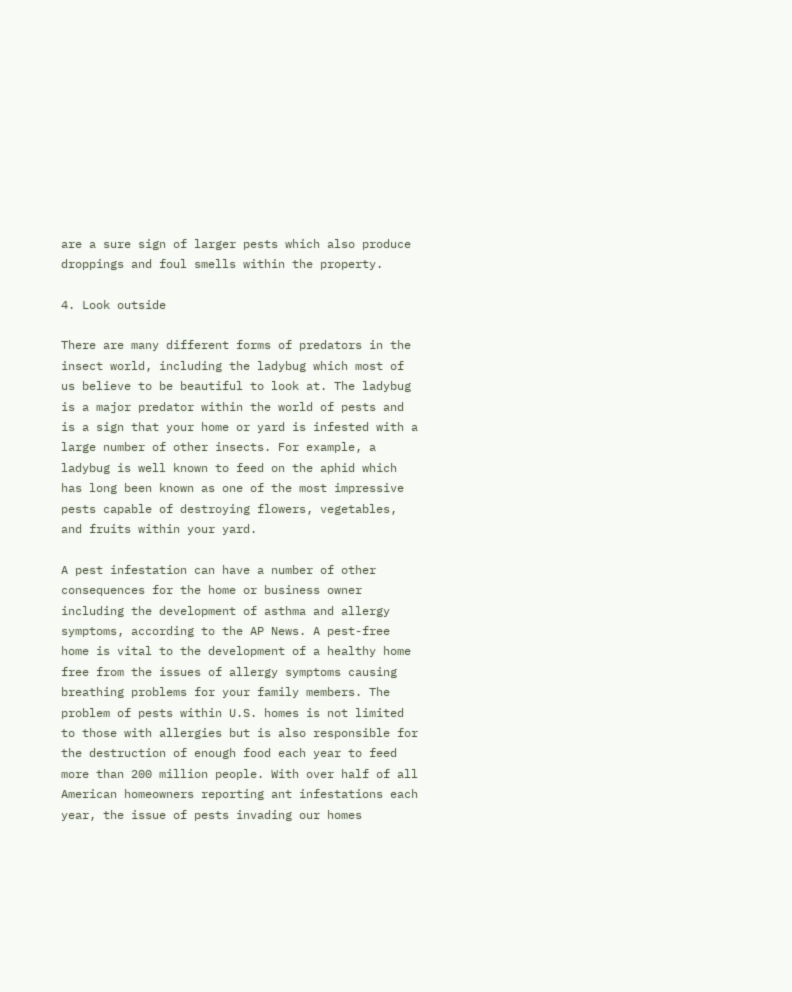are a sure sign of larger pests which also produce droppings and foul smells within the property.

4. Look outside

There are many different forms of predators in the insect world, including the ladybug which most of us believe to be beautiful to look at. The ladybug is a major predator within the world of pests and is a sign that your home or yard is infested with a large number of other insects. For example, a ladybug is well known to feed on the aphid which has long been known as one of the most impressive pests capable of destroying flowers, vegetables, and fruits within your yard.

A pest infestation can have a number of other consequences for the home or business owner including the development of asthma and allergy symptoms, according to the AP News. A pest-free home is vital to the development of a healthy home free from the issues of allergy symptoms causing breathing problems for your family members. The problem of pests within U.S. homes is not limited to those with allergies but is also responsible for the destruction of enough food each year to feed more than 200 million people. With over half of all American homeowners reporting ant infestations each year, the issue of pests invading our homes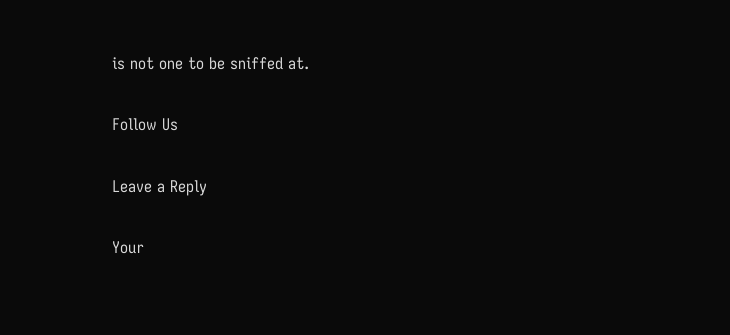is not one to be sniffed at.

Follow Us

Leave a Reply

Your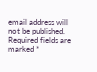email address will not be published. Required fields are marked *